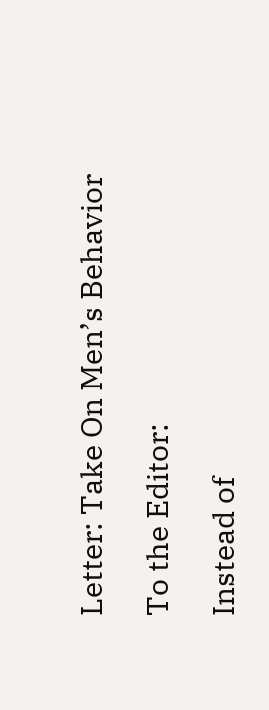Letter: Take On Men’s Behavior

To the Editor:

Instead of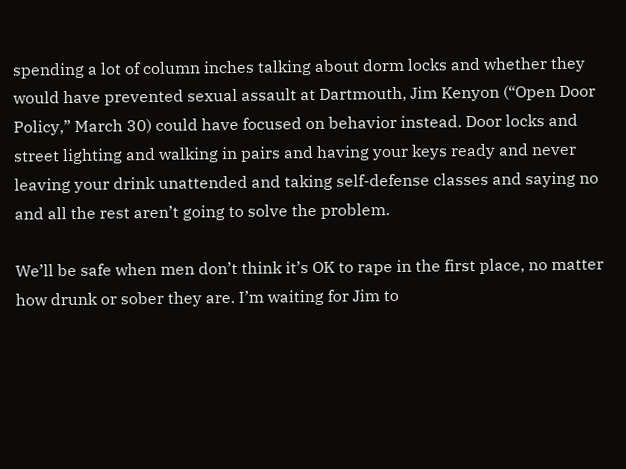spending a lot of column inches talking about dorm locks and whether they would have prevented sexual assault at Dartmouth, Jim Kenyon (“Open Door Policy,” March 30) could have focused on behavior instead. Door locks and street lighting and walking in pairs and having your keys ready and never leaving your drink unattended and taking self-defense classes and saying no and all the rest aren’t going to solve the problem.

We’ll be safe when men don’t think it’s OK to rape in the first place, no matter how drunk or sober they are. I’m waiting for Jim to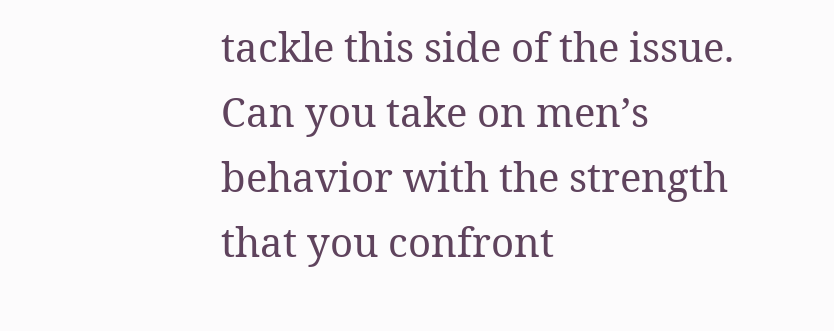tackle this side of the issue. Can you take on men’s behavior with the strength that you confront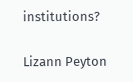institutions?

Lizann Peyton